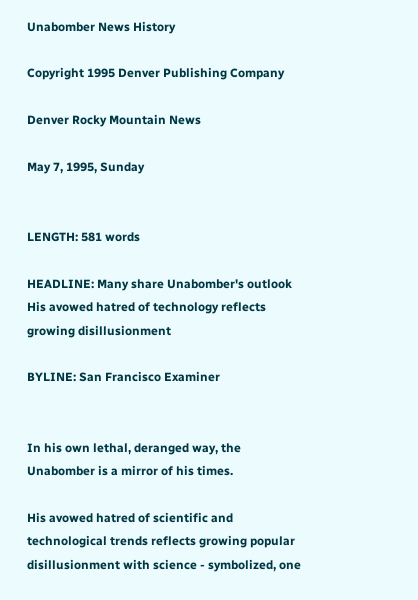Unabomber News History

Copyright 1995 Denver Publishing Company

Denver Rocky Mountain News

May 7, 1995, Sunday


LENGTH: 581 words

HEADLINE: Many share Unabomber's outlook His avowed hatred of technology reflects growing disillusionment

BYLINE: San Francisco Examiner


In his own lethal, deranged way, the Unabomber is a mirror of his times.

His avowed hatred of scientific and technological trends reflects growing popular disillusionment with science - symbolized, one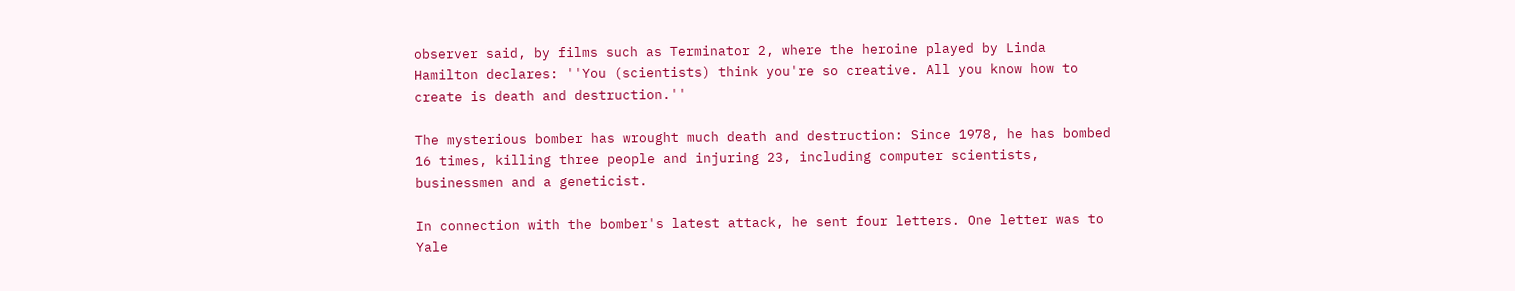observer said, by films such as Terminator 2, where the heroine played by Linda Hamilton declares: ''You (scientists) think you're so creative. All you know how to create is death and destruction.''

The mysterious bomber has wrought much death and destruction: Since 1978, he has bombed 16 times, killing three people and injuring 23, including computer scientists, businessmen and a geneticist.

In connection with the bomber's latest attack, he sent four letters. One letter was to Yale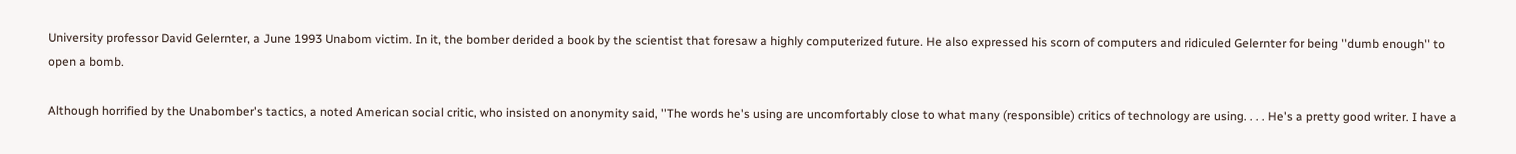University professor David Gelernter, a June 1993 Unabom victim. In it, the bomber derided a book by the scientist that foresaw a highly computerized future. He also expressed his scorn of computers and ridiculed Gelernter for being ''dumb enough'' to open a bomb.

Although horrified by the Unabomber's tactics, a noted American social critic, who insisted on anonymity said, ''The words he's using are uncomfortably close to what many (responsible) critics of technology are using. . . . He's a pretty good writer. I have a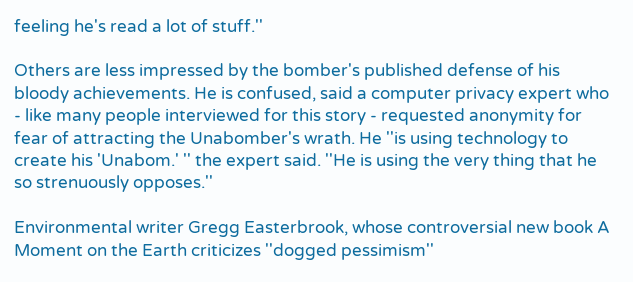feeling he's read a lot of stuff.''

Others are less impressed by the bomber's published defense of his bloody achievements. He is confused, said a computer privacy expert who - like many people interviewed for this story - requested anonymity for fear of attracting the Unabomber's wrath. He ''is using technology to create his 'Unabom.' '' the expert said. ''He is using the very thing that he so strenuously opposes.''

Environmental writer Gregg Easterbrook, whose controversial new book A Moment on the Earth criticizes ''dogged pessimism''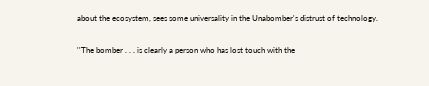about the ecosystem, sees some universality in the Unabomber's distrust of technology.

''The bomber . . . is clearly a person who has lost touch with the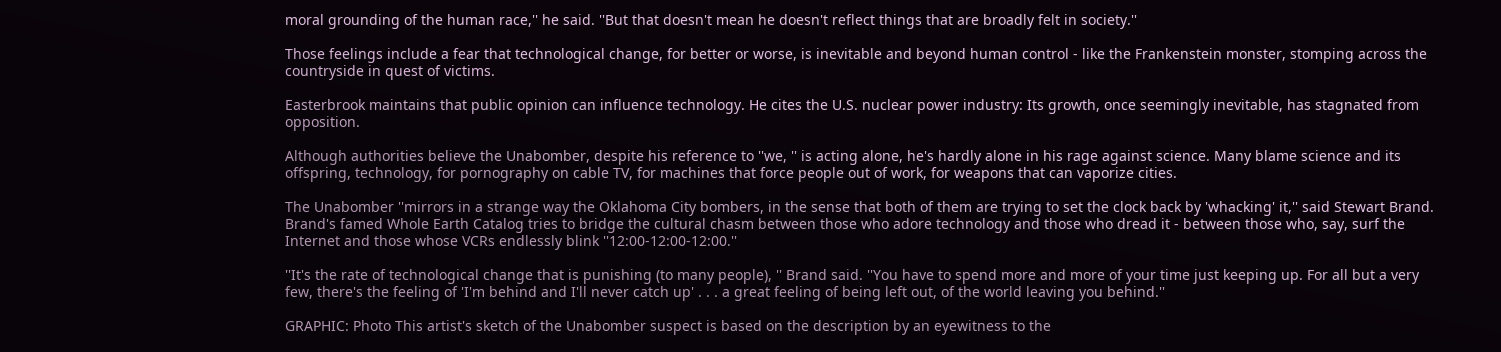moral grounding of the human race,'' he said. ''But that doesn't mean he doesn't reflect things that are broadly felt in society.''

Those feelings include a fear that technological change, for better or worse, is inevitable and beyond human control - like the Frankenstein monster, stomping across the countryside in quest of victims.

Easterbrook maintains that public opinion can influence technology. He cites the U.S. nuclear power industry: Its growth, once seemingly inevitable, has stagnated from opposition.

Although authorities believe the Unabomber, despite his reference to ''we, '' is acting alone, he's hardly alone in his rage against science. Many blame science and its offspring, technology, for pornography on cable TV, for machines that force people out of work, for weapons that can vaporize cities.

The Unabomber ''mirrors in a strange way the Oklahoma City bombers, in the sense that both of them are trying to set the clock back by 'whacking' it,'' said Stewart Brand. Brand's famed Whole Earth Catalog tries to bridge the cultural chasm between those who adore technology and those who dread it - between those who, say, surf the Internet and those whose VCRs endlessly blink ''12:00-12:00-12:00.''

''It's the rate of technological change that is punishing (to many people), '' Brand said. ''You have to spend more and more of your time just keeping up. For all but a very few, there's the feeling of 'I'm behind and I'll never catch up' . . . a great feeling of being left out, of the world leaving you behind.''

GRAPHIC: Photo This artist's sketch of the Unabomber suspect is based on the description by an eyewitness to the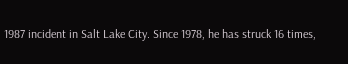1987 incident in Salt Lake City. Since 1978, he has struck 16 times,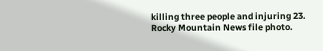killing three people and injuring 23. Rocky Mountain News file photo.